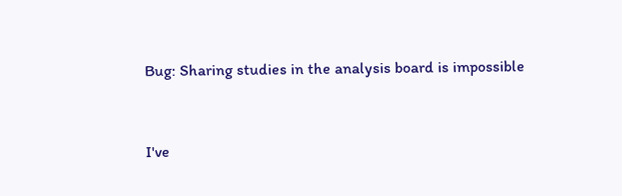Bug: Sharing studies in the analysis board is impossible


I've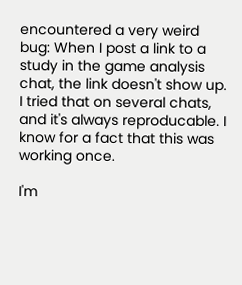encountered a very weird bug: When I post a link to a study in the game analysis chat, the link doesn't show up. I tried that on several chats, and it's always reproducable. I know for a fact that this was working once.

I'm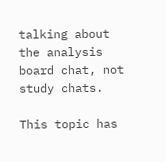talking about the analysis board chat, not study chats.

This topic has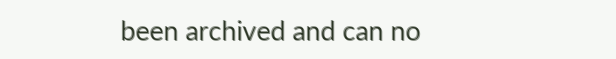been archived and can no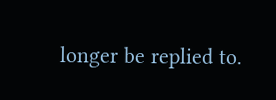longer be replied to.